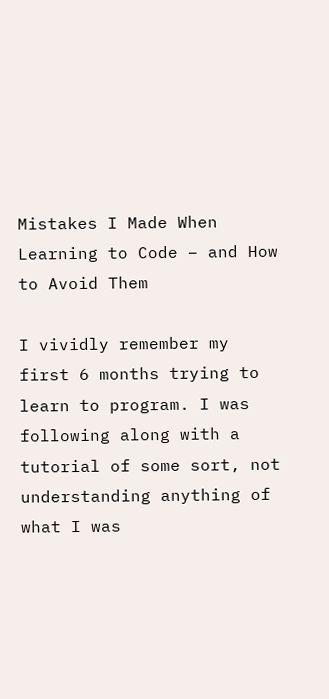Mistakes I Made When Learning to Code – and How to Avoid Them

I vividly remember my first 6 months trying to learn to program. I was following along with a tutorial of some sort, not understanding anything of what I was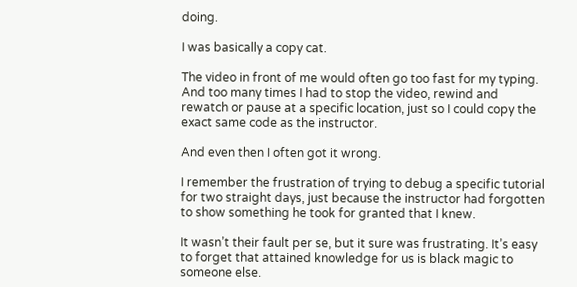doing.

I was basically a copy cat.

The video in front of me would often go too fast for my typing. And too many times I had to stop the video, rewind and rewatch or pause at a specific location, just so I could copy the exact same code as the instructor.

And even then I often got it wrong.

I remember the frustration of trying to debug a specific tutorial for two straight days, just because the instructor had forgotten to show something he took for granted that I knew.

It wasn’t their fault per se, but it sure was frustrating. It’s easy to forget that attained knowledge for us is black magic to someone else.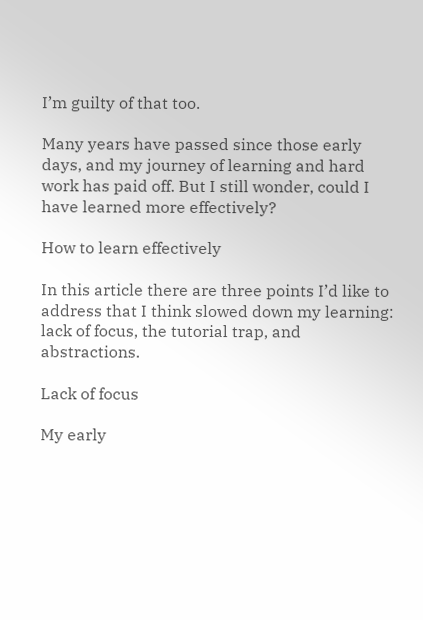I’m guilty of that too.

Many years have passed since those early days, and my journey of learning and hard work has paid off. But I still wonder, could I have learned more effectively?

How to learn effectively

In this article there are three points I’d like to address that I think slowed down my learning: lack of focus, the tutorial trap, and abstractions.

Lack of focus

My early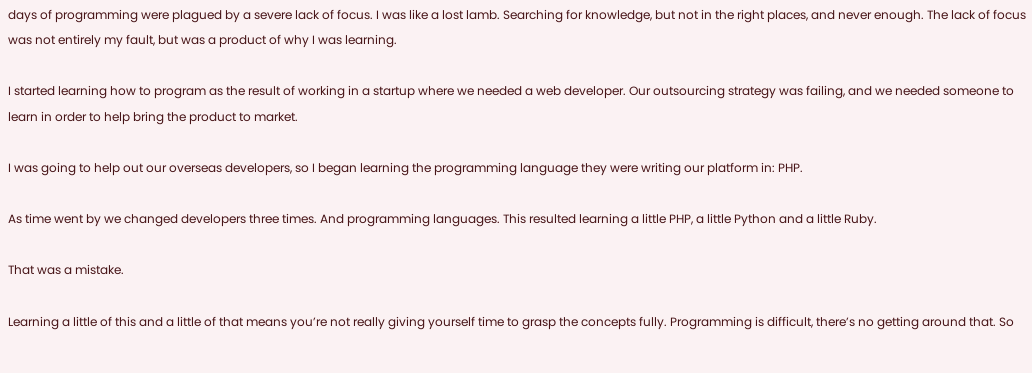days of programming were plagued by a severe lack of focus. I was like a lost lamb. Searching for knowledge, but not in the right places, and never enough. The lack of focus was not entirely my fault, but was a product of why I was learning.

I started learning how to program as the result of working in a startup where we needed a web developer. Our outsourcing strategy was failing, and we needed someone to learn in order to help bring the product to market.

I was going to help out our overseas developers, so I began learning the programming language they were writing our platform in: PHP.

As time went by we changed developers three times. And programming languages. This resulted learning a little PHP, a little Python and a little Ruby.

That was a mistake.

Learning a little of this and a little of that means you’re not really giving yourself time to grasp the concepts fully. Programming is difficult, there’s no getting around that. So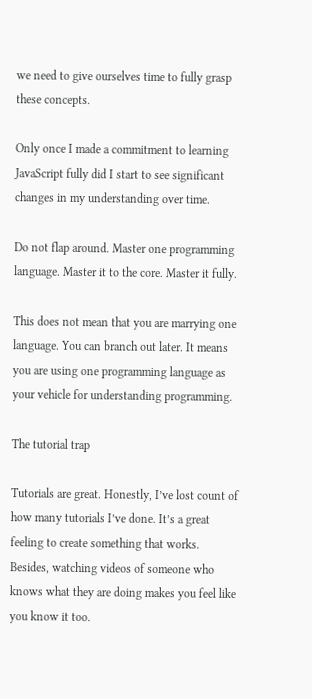we need to give ourselves time to fully grasp these concepts.

Only once I made a commitment to learning JavaScript fully did I start to see significant changes in my understanding over time.

Do not flap around. Master one programming language. Master it to the core. Master it fully.

This does not mean that you are marrying one language. You can branch out later. It means you are using one programming language as your vehicle for understanding programming.

The tutorial trap

Tutorials are great. Honestly, I’ve lost count of how many tutorials I’ve done. It’s a great feeling to create something that works. Besides, watching videos of someone who knows what they are doing makes you feel like you know it too.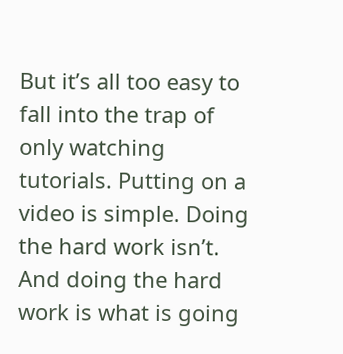But it’s all too easy to fall into the trap of only watching tutorials. Putting on a video is simple. Doing the hard work isn’t. And doing the hard work is what is going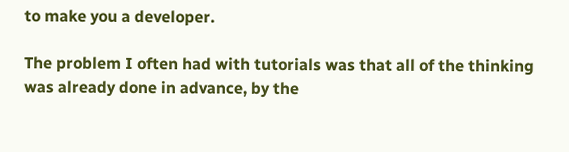to make you a developer.

The problem I often had with tutorials was that all of the thinking was already done in advance, by the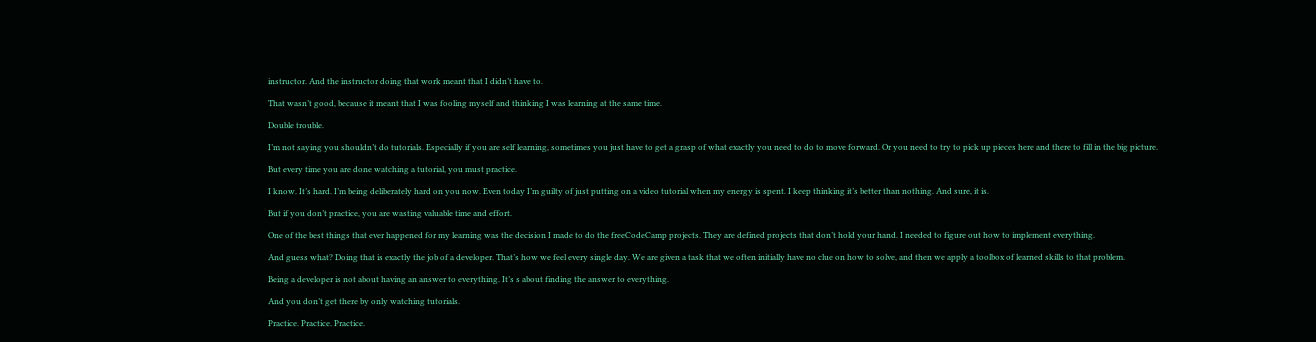instructor. And the instructor doing that work meant that I didn’t have to.

That wasn’t good, because it meant that I was fooling myself and thinking I was learning at the same time.

Double trouble.

I’m not saying you shouldn’t do tutorials. Especially if you are self learning, sometimes you just have to get a grasp of what exactly you need to do to move forward. Or you need to try to pick up pieces here and there to fill in the big picture.

But every time you are done watching a tutorial, you must practice.

I know. It’s hard. I’m being deliberately hard on you now. Even today I’m guilty of just putting on a video tutorial when my energy is spent. I keep thinking it’s better than nothing. And sure, it is.

But if you don’t practice, you are wasting valuable time and effort.

One of the best things that ever happened for my learning was the decision I made to do the freeCodeCamp projects. They are defined projects that don’t hold your hand. I needed to figure out how to implement everything.

And guess what? Doing that is exactly the job of a developer. That’s how we feel every single day. We are given a task that we often initially have no clue on how to solve, and then we apply a toolbox of learned skills to that problem.

Being a developer is not about having an answer to everything. It’s s about finding the answer to everything.

And you don’t get there by only watching tutorials.

Practice. Practice. Practice.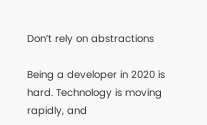Don’t rely on abstractions

Being a developer in 2020 is hard. Technology is moving rapidly, and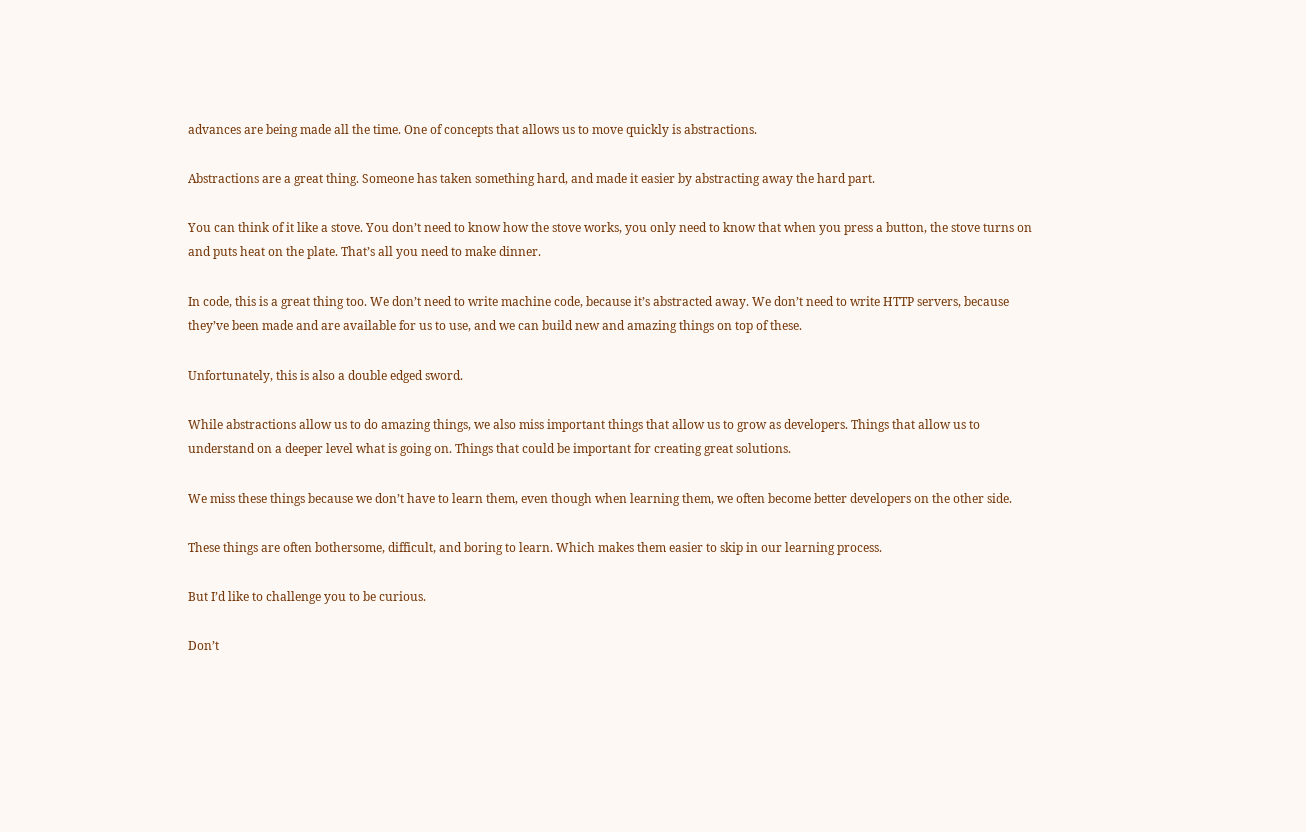advances are being made all the time. One of concepts that allows us to move quickly is abstractions.

Abstractions are a great thing. Someone has taken something hard, and made it easier by abstracting away the hard part.

You can think of it like a stove. You don’t need to know how the stove works, you only need to know that when you press a button, the stove turns on and puts heat on the plate. That’s all you need to make dinner.

In code, this is a great thing too. We don’t need to write machine code, because it’s abstracted away. We don’t need to write HTTP servers, because they’ve been made and are available for us to use, and we can build new and amazing things on top of these.

Unfortunately, this is also a double edged sword.

While abstractions allow us to do amazing things, we also miss important things that allow us to grow as developers. Things that allow us to understand on a deeper level what is going on. Things that could be important for creating great solutions.

We miss these things because we don’t have to learn them, even though when learning them, we often become better developers on the other side.

These things are often bothersome, difficult, and boring to learn. Which makes them easier to skip in our learning process.

But I’d like to challenge you to be curious.

Don’t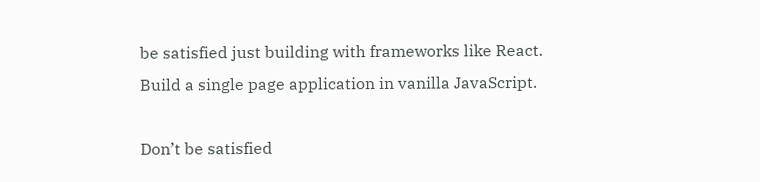be satisfied just building with frameworks like React. Build a single page application in vanilla JavaScript.

Don’t be satisfied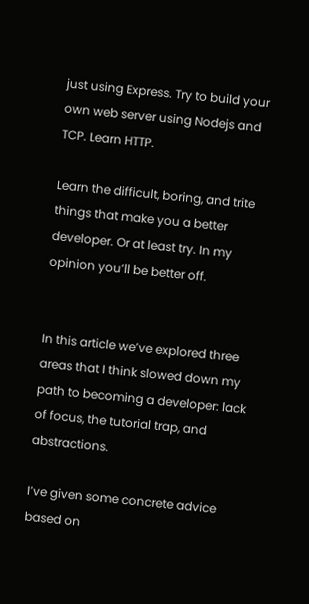just using Express. Try to build your own web server using Nodejs and TCP. Learn HTTP.

Learn the difficult, boring, and trite things that make you a better developer. Or at least try. In my opinion you’ll be better off.


In this article we’ve explored three areas that I think slowed down my path to becoming a developer: lack of focus, the tutorial trap, and abstractions.

I’ve given some concrete advice based on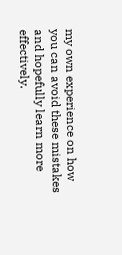my own experience on how you can avoid these mistakes and hopefully learn more effectively.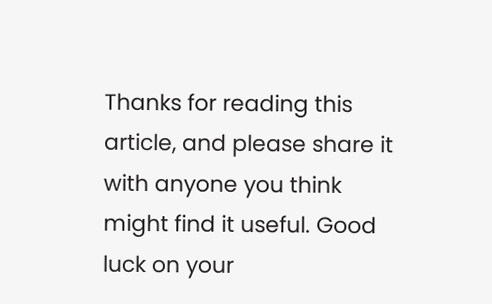Thanks for reading this article, and please share it with anyone you think might find it useful. Good luck on your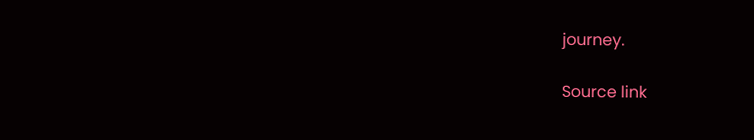journey.

Source link